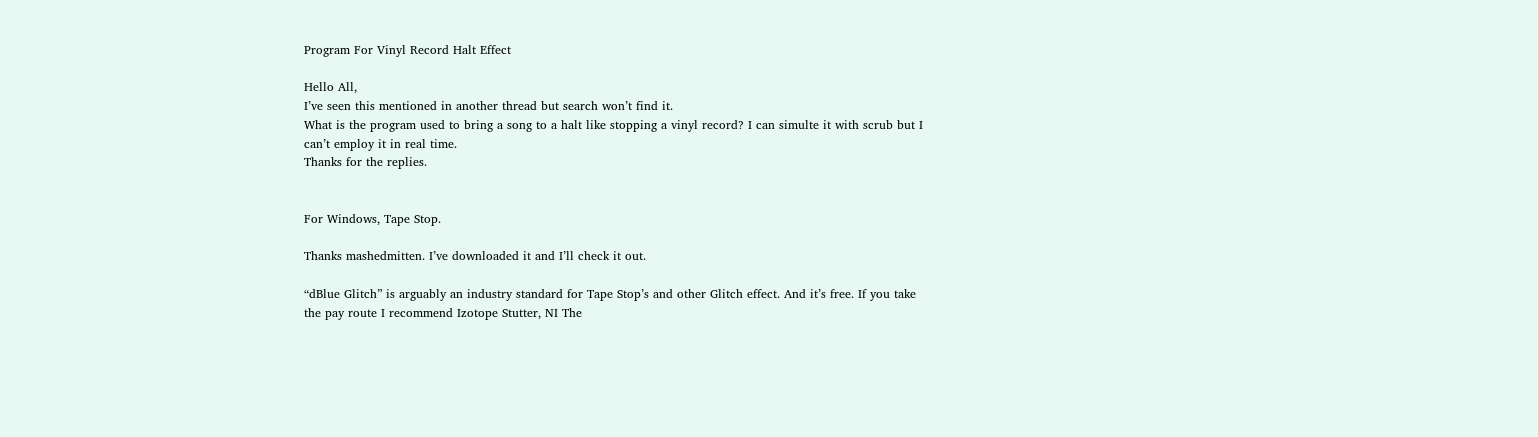Program For Vinyl Record Halt Effect

Hello All,
I’ve seen this mentioned in another thread but search won’t find it.
What is the program used to bring a song to a halt like stopping a vinyl record? I can simulte it with scrub but I can’t employ it in real time.
Thanks for the replies.


For Windows, Tape Stop.

Thanks mashedmitten. I’ve downloaded it and I’ll check it out.

“dBlue Glitch” is arguably an industry standard for Tape Stop’s and other Glitch effect. And it’s free. If you take the pay route I recommend Izotope Stutter, NI The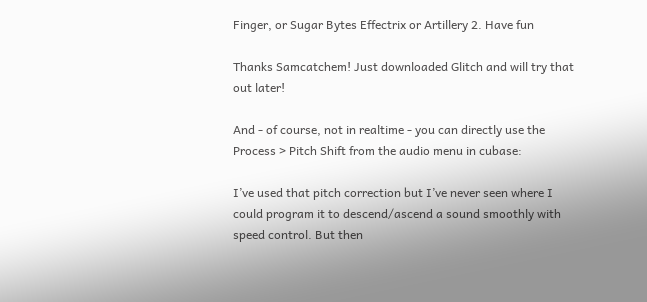Finger, or Sugar Bytes Effectrix or Artillery 2. Have fun

Thanks Samcatchem! Just downloaded Glitch and will try that out later!

And - of course, not in realtime - you can directly use the Process > Pitch Shift from the audio menu in cubase:

I’ve used that pitch correction but I’ve never seen where I could program it to descend/ascend a sound smoothly with speed control. But then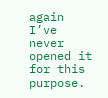again I’ve never opened it for this purpose.